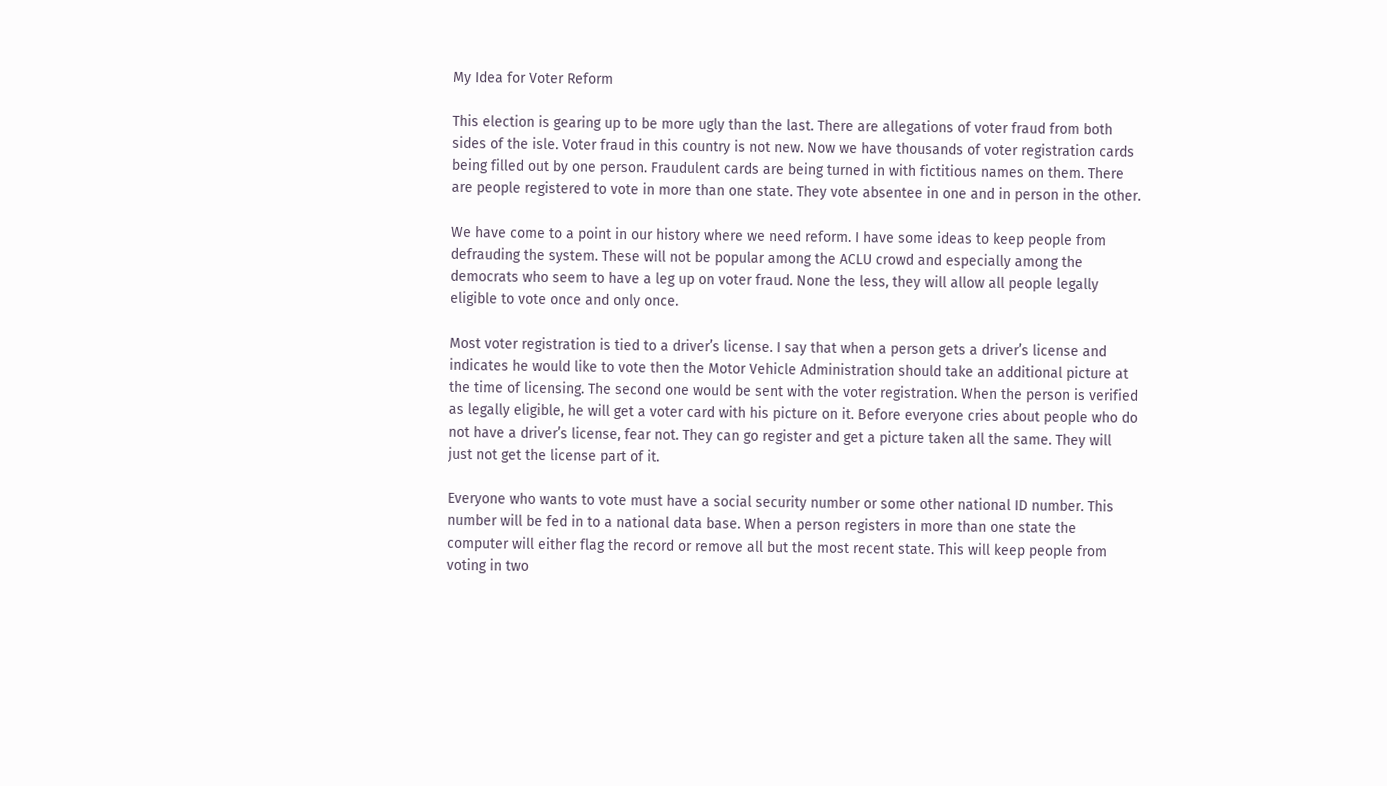My Idea for Voter Reform

This election is gearing up to be more ugly than the last. There are allegations of voter fraud from both sides of the isle. Voter fraud in this country is not new. Now we have thousands of voter registration cards being filled out by one person. Fraudulent cards are being turned in with fictitious names on them. There are people registered to vote in more than one state. They vote absentee in one and in person in the other.

We have come to a point in our history where we need reform. I have some ideas to keep people from defrauding the system. These will not be popular among the ACLU crowd and especially among the democrats who seem to have a leg up on voter fraud. None the less, they will allow all people legally eligible to vote once and only once.

Most voter registration is tied to a driver’s license. I say that when a person gets a driver’s license and indicates he would like to vote then the Motor Vehicle Administration should take an additional picture at the time of licensing. The second one would be sent with the voter registration. When the person is verified as legally eligible, he will get a voter card with his picture on it. Before everyone cries about people who do not have a driver’s license, fear not. They can go register and get a picture taken all the same. They will just not get the license part of it.

Everyone who wants to vote must have a social security number or some other national ID number. This number will be fed in to a national data base. When a person registers in more than one state the computer will either flag the record or remove all but the most recent state. This will keep people from voting in two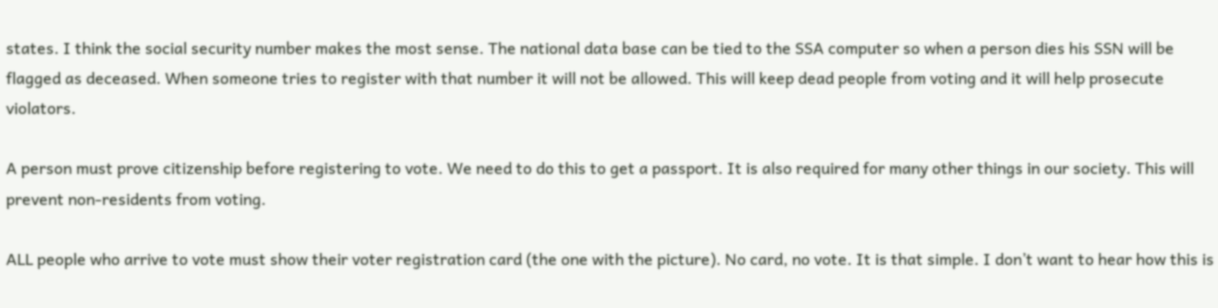states. I think the social security number makes the most sense. The national data base can be tied to the SSA computer so when a person dies his SSN will be flagged as deceased. When someone tries to register with that number it will not be allowed. This will keep dead people from voting and it will help prosecute violators.

A person must prove citizenship before registering to vote. We need to do this to get a passport. It is also required for many other things in our society. This will prevent non-residents from voting.

ALL people who arrive to vote must show their voter registration card (the one with the picture). No card, no vote. It is that simple. I don’t want to hear how this is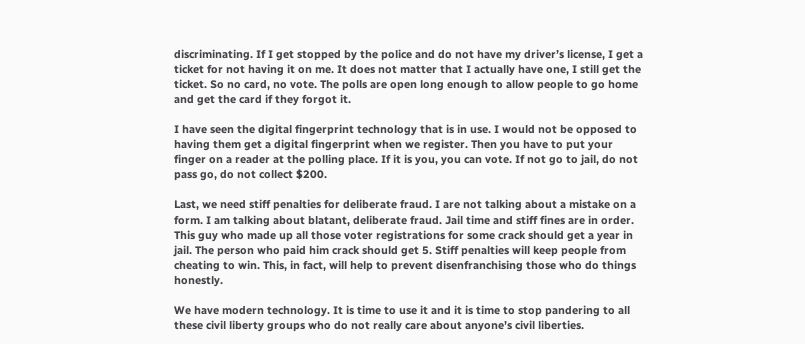discriminating. If I get stopped by the police and do not have my driver’s license, I get a ticket for not having it on me. It does not matter that I actually have one, I still get the ticket. So no card, no vote. The polls are open long enough to allow people to go home and get the card if they forgot it.

I have seen the digital fingerprint technology that is in use. I would not be opposed to having them get a digital fingerprint when we register. Then you have to put your finger on a reader at the polling place. If it is you, you can vote. If not go to jail, do not pass go, do not collect $200.

Last, we need stiff penalties for deliberate fraud. I are not talking about a mistake on a form. I am talking about blatant, deliberate fraud. Jail time and stiff fines are in order. This guy who made up all those voter registrations for some crack should get a year in jail. The person who paid him crack should get 5. Stiff penalties will keep people from cheating to win. This, in fact, will help to prevent disenfranchising those who do things honestly.

We have modern technology. It is time to use it and it is time to stop pandering to all these civil liberty groups who do not really care about anyone’s civil liberties.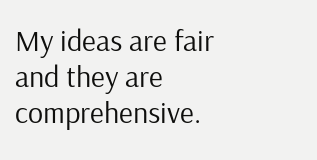My ideas are fair and they are comprehensive.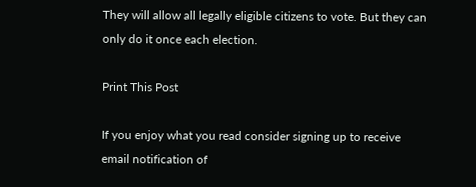They will allow all legally eligible citizens to vote. But they can only do it once each election.

Print This Post

If you enjoy what you read consider signing up to receive email notification of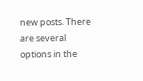new posts. There are several options in the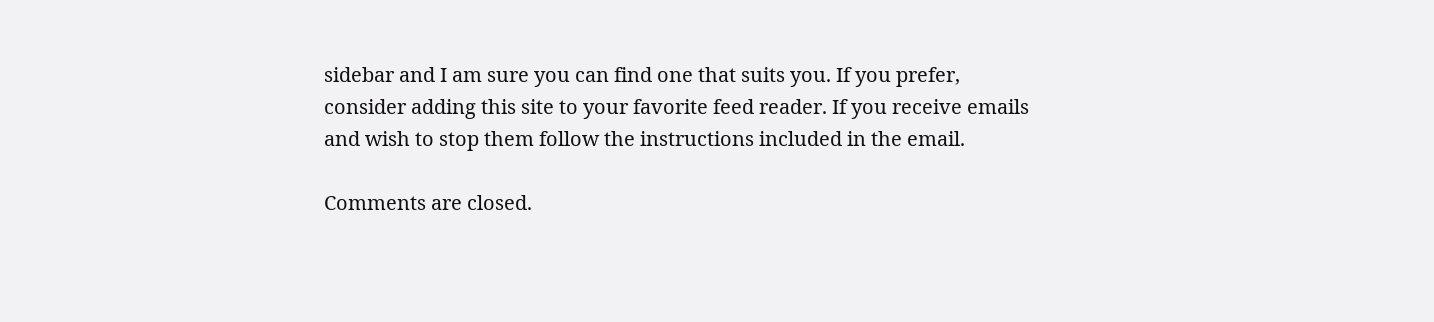sidebar and I am sure you can find one that suits you. If you prefer, consider adding this site to your favorite feed reader. If you receive emails and wish to stop them follow the instructions included in the email.

Comments are closed.